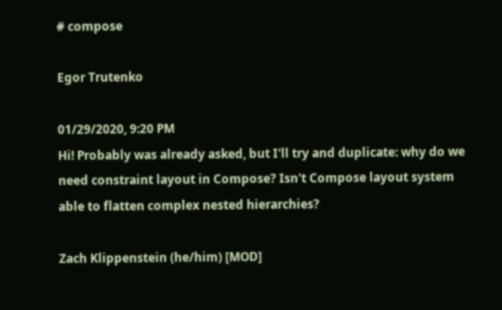# compose

Egor Trutenko

01/29/2020, 9:20 PM
Hi! Probably was already asked, but I'll try and duplicate: why do we need constraint layout in Compose? Isn't Compose layout system able to flatten complex nested hierarchies?

Zach Klippenstein (he/him) [MOD]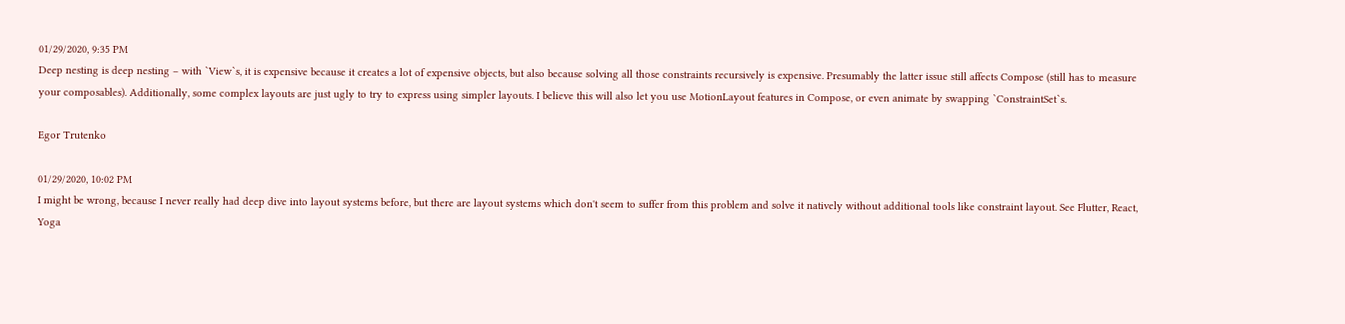01/29/2020, 9:35 PM
Deep nesting is deep nesting – with `View`s, it is expensive because it creates a lot of expensive objects, but also because solving all those constraints recursively is expensive. Presumably the latter issue still affects Compose (still has to measure your composables). Additionally, some complex layouts are just ugly to try to express using simpler layouts. I believe this will also let you use MotionLayout features in Compose, or even animate by swapping `ConstraintSet`s.

Egor Trutenko

01/29/2020, 10:02 PM
I might be wrong, because I never really had deep dive into layout systems before, but there are layout systems which don't seem to suffer from this problem and solve it natively without additional tools like constraint layout. See Flutter, React, Yoga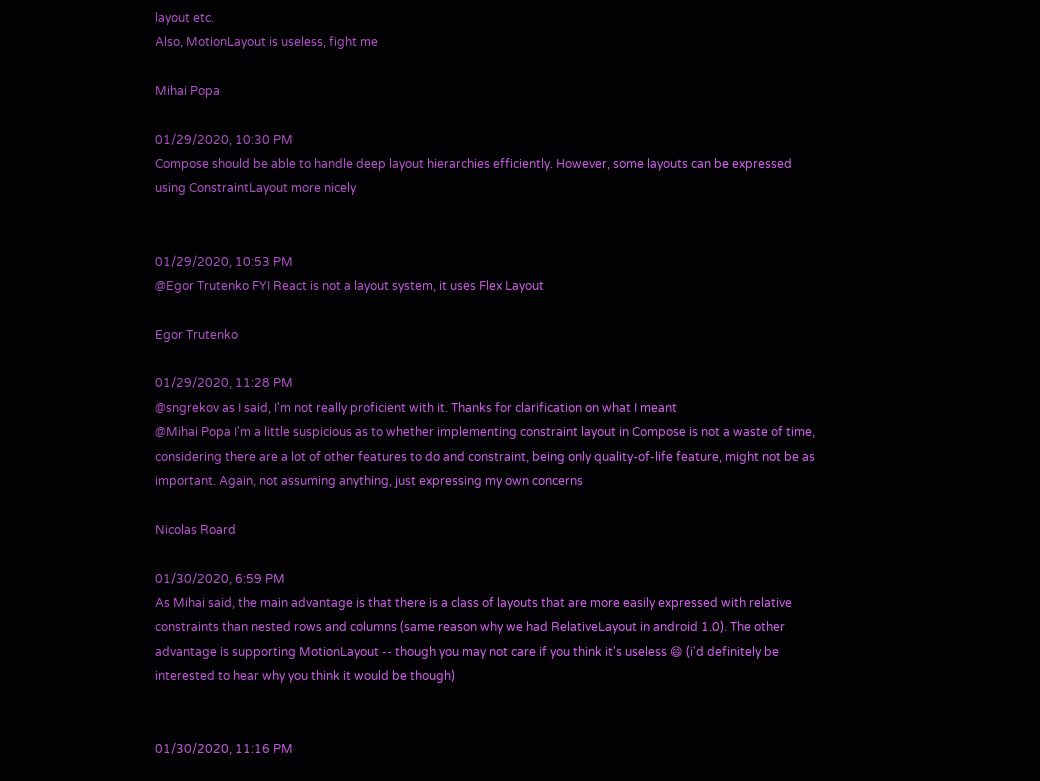layout etc.
Also, MotionLayout is useless, fight me

Mihai Popa

01/29/2020, 10:30 PM
Compose should be able to handle deep layout hierarchies efficiently. However, some layouts can be expressed using ConstraintLayout more nicely


01/29/2020, 10:53 PM
@Egor Trutenko FYI React is not a layout system, it uses Flex Layout

Egor Trutenko

01/29/2020, 11:28 PM
@sngrekov as I said, I'm not really proficient with it. Thanks for clarification on what I meant
@Mihai Popa I'm a little suspicious as to whether implementing constraint layout in Compose is not a waste of time, considering there are a lot of other features to do and constraint, being only quality-of-life feature, might not be as important. Again, not assuming anything, just expressing my own concerns

Nicolas Roard

01/30/2020, 6:59 PM
As Mihai said, the main advantage is that there is a class of layouts that are more easily expressed with relative constraints than nested rows and columns (same reason why we had RelativeLayout in android 1.0). The other advantage is supporting MotionLayout -- though you may not care if you think it's useless 😄 (i'd definitely be interested to hear why you think it would be though)


01/30/2020, 11:16 PM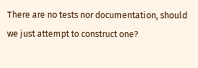There are no tests nor documentation, should we just attempt to construct one?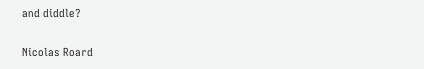and diddle?

Nicolas Roard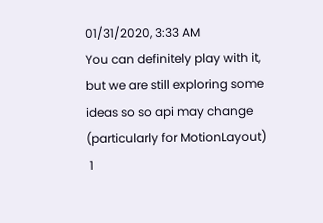01/31/2020, 3:33 AM
You can definitely play with it, but we are still exploring some ideas so so api may change (particularly for MotionLayout)
 1